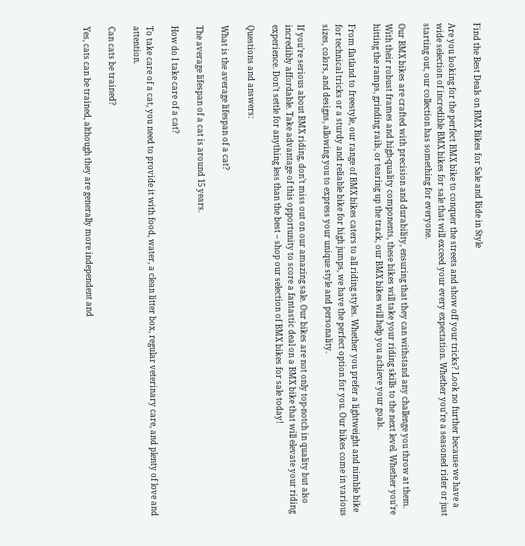Find the Best Deals on BMX Bikes for Sale and Ride in Style

Are you looking for the perfect BMX bike to conquer the streets and show off your tricks? Look no further because we have a wide selection of incredible BMX bikes for sale that will exceed your every expectation. Whether you’re a seasoned rider or just starting out, our collection has something for everyone.

Our BMX bikes are crafted with precision and durability, ensuring that they can withstand any challenge you throw at them. With their robust frames and high-quality components, these bikes will take your riding skills to the next level. Whether you’re hitting the ramps, grinding rails, or tearing up the track, our BMX bikes will help you achieve your goals.

From flatland to freestyle, our range of BMX bikes caters to all riding styles. Whether you prefer a lightweight and nimble bike for technical tricks or a sturdy and reliable bike for high jumps, we have the perfect option for you. Our bikes come in various sizes, colors, and designs, allowing you to express your unique style and personality.

If you’re serious about BMX riding, don’t miss out on our amazing sale. Our bikes are not only top-notch in quality but also incredibly affordable. Take advantage of this opportunity to score a fantastic deal on a BMX bike that will elevate your riding experience. Don’t settle for anything less than the best – shop our selection of BMX bikes for sale today!

Questions and answers:

What is the average lifespan of a cat?

The average lifespan of a cat is around 15 years.

How do I take care of a cat?

To take care of a cat, you need to provide it with food, water, a clean litter box, regular veterinary care, and plenty of love and attention.

Can cats be trained?

Yes, cats can be trained, although they are generally more independent and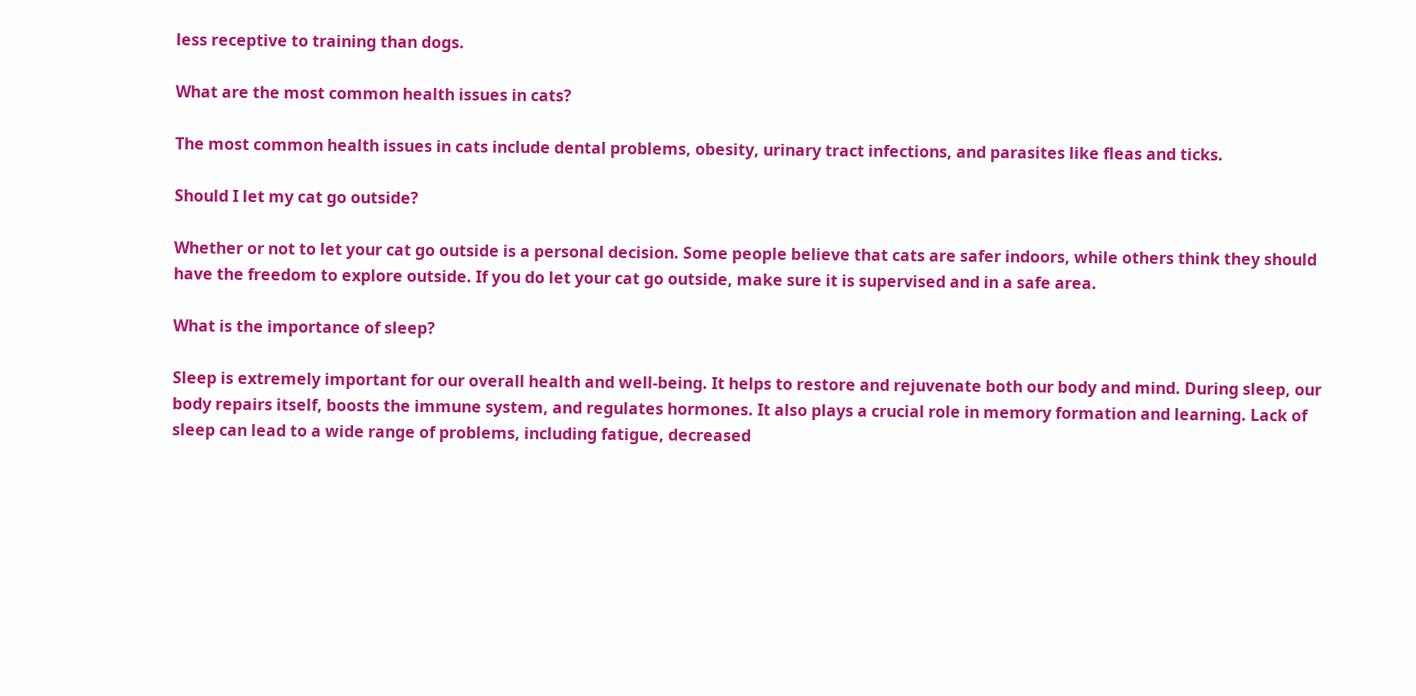less receptive to training than dogs.

What are the most common health issues in cats?

The most common health issues in cats include dental problems, obesity, urinary tract infections, and parasites like fleas and ticks.

Should I let my cat go outside?

Whether or not to let your cat go outside is a personal decision. Some people believe that cats are safer indoors, while others think they should have the freedom to explore outside. If you do let your cat go outside, make sure it is supervised and in a safe area.

What is the importance of sleep?

Sleep is extremely important for our overall health and well-being. It helps to restore and rejuvenate both our body and mind. During sleep, our body repairs itself, boosts the immune system, and regulates hormones. It also plays a crucial role in memory formation and learning. Lack of sleep can lead to a wide range of problems, including fatigue, decreased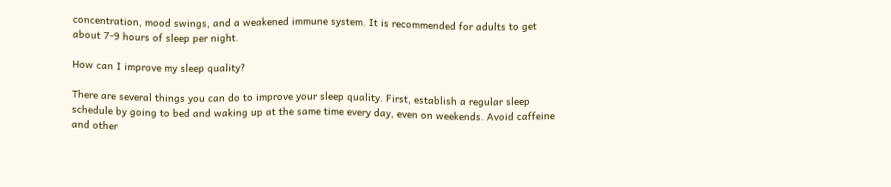concentration, mood swings, and a weakened immune system. It is recommended for adults to get about 7-9 hours of sleep per night.

How can I improve my sleep quality?

There are several things you can do to improve your sleep quality. First, establish a regular sleep schedule by going to bed and waking up at the same time every day, even on weekends. Avoid caffeine and other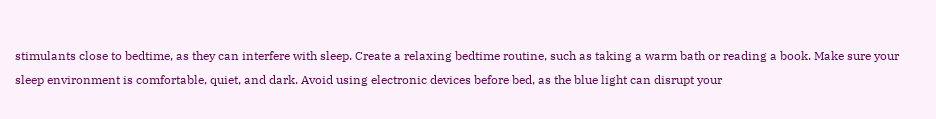stimulants close to bedtime, as they can interfere with sleep. Create a relaxing bedtime routine, such as taking a warm bath or reading a book. Make sure your sleep environment is comfortable, quiet, and dark. Avoid using electronic devices before bed, as the blue light can disrupt your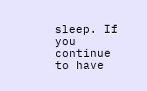sleep. If you continue to have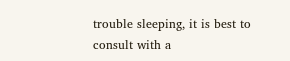trouble sleeping, it is best to consult with a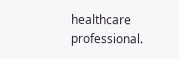healthcare professional.